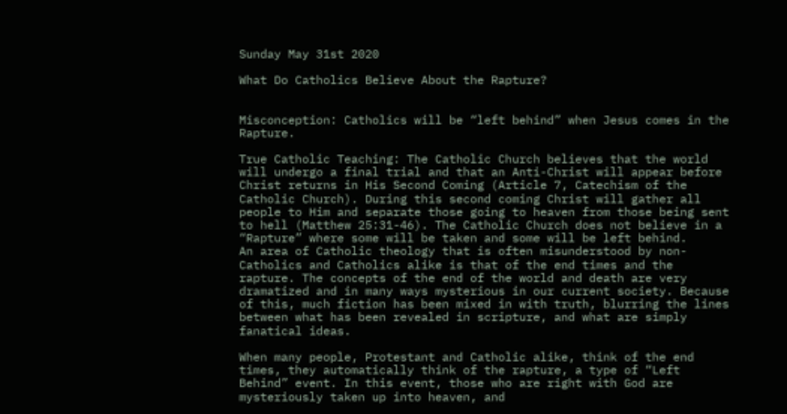Sunday May 31st 2020

What Do Catholics Believe About the Rapture?


Misconception: Catholics will be “left behind” when Jesus comes in the Rapture.

True Catholic Teaching: The Catholic Church believes that the world will undergo a final trial and that an Anti-Christ will appear before Christ returns in His Second Coming (Article 7, Catechism of the Catholic Church). During this second coming Christ will gather all people to Him and separate those going to heaven from those being sent to hell (Matthew 25:31-46). The Catholic Church does not believe in a “Rapture” where some will be taken and some will be left behind.
An area of Catholic theology that is often misunderstood by non-Catholics and Catholics alike is that of the end times and the rapture. The concepts of the end of the world and death are very dramatized and in many ways mysterious in our current society. Because of this, much fiction has been mixed in with truth, blurring the lines between what has been revealed in scripture, and what are simply fanatical ideas.

When many people, Protestant and Catholic alike, think of the end times, they automatically think of the rapture, a type of “Left Behind” event. In this event, those who are right with God are mysteriously taken up into heaven, and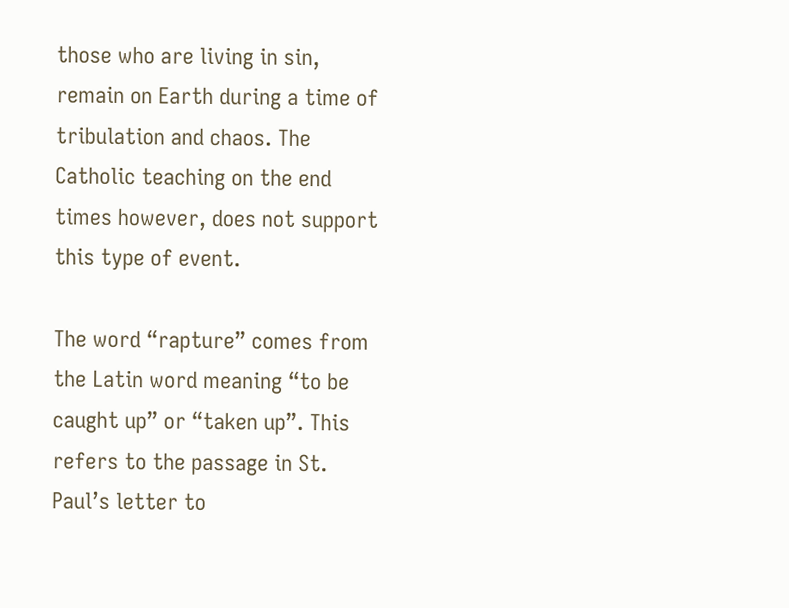those who are living in sin, remain on Earth during a time of tribulation and chaos. The Catholic teaching on the end times however, does not support this type of event.

The word “rapture” comes from the Latin word meaning “to be caught up” or “taken up”. This refers to the passage in St. Paul’s letter to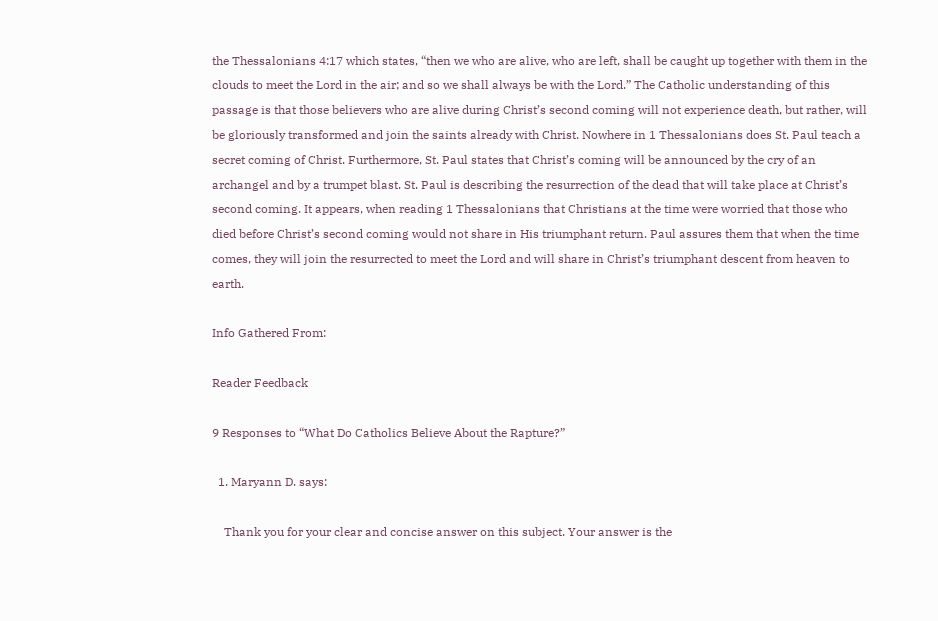the Thessalonians 4:17 which states, “then we who are alive, who are left, shall be caught up together with them in the clouds to meet the Lord in the air; and so we shall always be with the Lord.” The Catholic understanding of this passage is that those believers who are alive during Christ’s second coming will not experience death, but rather, will be gloriously transformed and join the saints already with Christ. Nowhere in 1 Thessalonians does St. Paul teach a secret coming of Christ. Furthermore, St. Paul states that Christ’s coming will be announced by the cry of an archangel and by a trumpet blast. St. Paul is describing the resurrection of the dead that will take place at Christ’s second coming. It appears, when reading 1 Thessalonians that Christians at the time were worried that those who died before Christ’s second coming would not share in His triumphant return. Paul assures them that when the time comes, they will join the resurrected to meet the Lord and will share in Christ’s triumphant descent from heaven to earth.

Info Gathered From:

Reader Feedback

9 Responses to “What Do Catholics Believe About the Rapture?”

  1. Maryann D. says:

    Thank you for your clear and concise answer on this subject. Your answer is the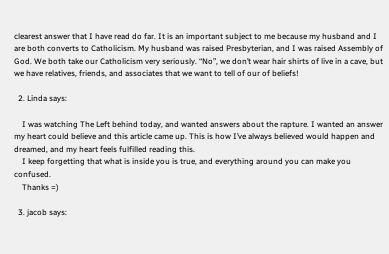clearest answer that I have read do far. It is an important subject to me because my husband and I are both converts to Catholicism. My husband was raised Presbyterian, and I was raised Assembly of God. We both take our Catholicism very seriously. “No”, we don’t wear hair shirts of live in a cave, but we have relatives, friends, and associates that we want to tell of our of beliefs!

  2. Linda says:

    I was watching The Left behind today, and wanted answers about the rapture. I wanted an answer my heart could believe and this article came up. This is how I’ve always believed would happen and dreamed, and my heart feels fulfilled reading this.
    I keep forgetting that what is inside you is true, and everything around you can make you confused.
    Thanks =)

  3. jacob says: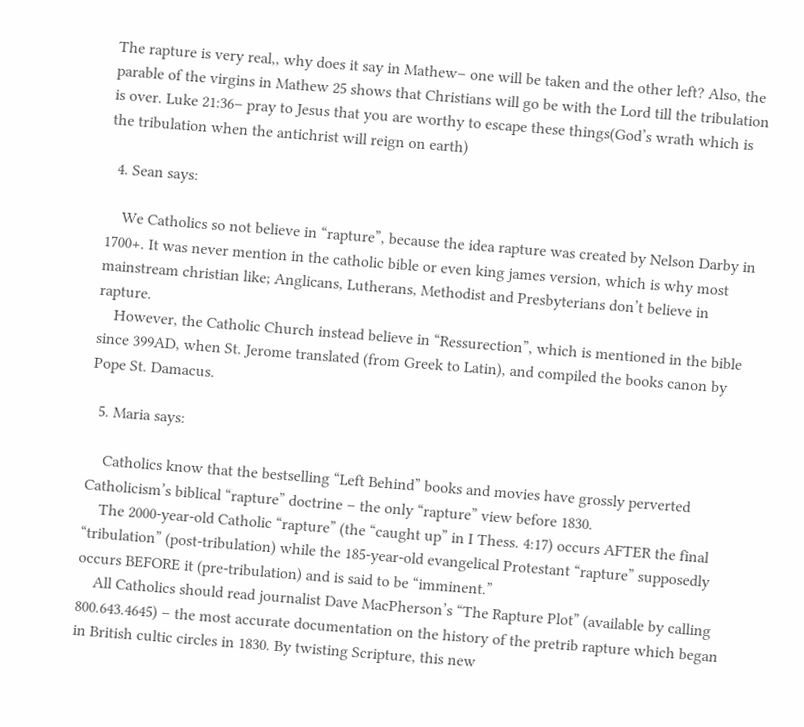The rapture is very real,, why does it say in Mathew– one will be taken and the other left? Also, the parable of the virgins in Mathew 25 shows that Christians will go be with the Lord till the tribulation is over. Luke 21:36– pray to Jesus that you are worthy to escape these things(God’s wrath which is the tribulation when the antichrist will reign on earth)

  4. Sean says:

    We Catholics so not believe in “rapture”, because the idea rapture was created by Nelson Darby in 1700+. It was never mention in the catholic bible or even king james version, which is why most mainstream christian like; Anglicans, Lutherans, Methodist and Presbyterians don’t believe in rapture.
    However, the Catholic Church instead believe in “Ressurection”, which is mentioned in the bible since 399AD, when St. Jerome translated (from Greek to Latin), and compiled the books canon by Pope St. Damacus.

  5. Maria says:

    Catholics know that the bestselling “Left Behind” books and movies have grossly perverted Catholicism’s biblical “rapture” doctrine – the only “rapture” view before 1830.
    The 2000-year-old Catholic “rapture” (the “caught up” in I Thess. 4:17) occurs AFTER the final “tribulation” (post-tribulation) while the 185-year-old evangelical Protestant “rapture” supposedly occurs BEFORE it (pre-tribulation) and is said to be “imminent.”
    All Catholics should read journalist Dave MacPherson’s “The Rapture Plot” (available by calling 800.643.4645) – the most accurate documentation on the history of the pretrib rapture which began in British cultic circles in 1830. By twisting Scripture, this new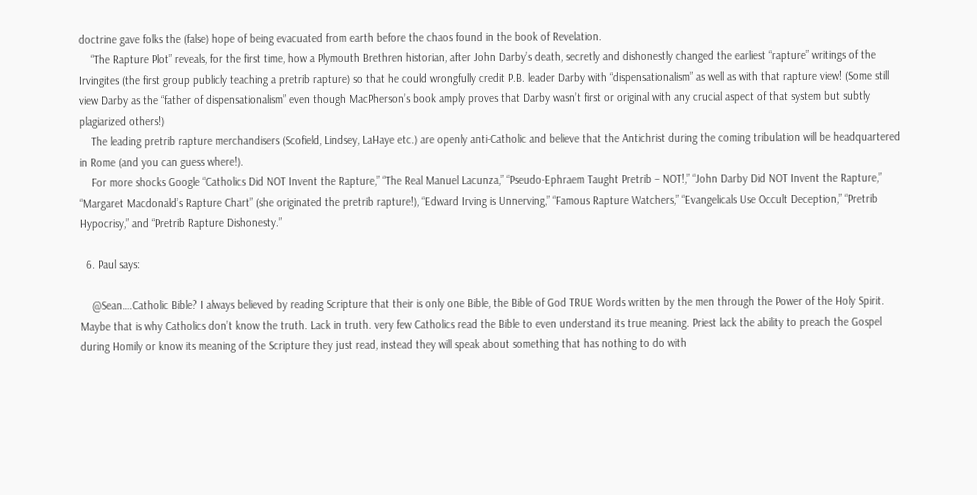doctrine gave folks the (false) hope of being evacuated from earth before the chaos found in the book of Revelation.
    “The Rapture Plot” reveals, for the first time, how a Plymouth Brethren historian, after John Darby’s death, secretly and dishonestly changed the earliest “rapture” writings of the Irvingites (the first group publicly teaching a pretrib rapture) so that he could wrongfully credit P.B. leader Darby with “dispensationalism” as well as with that rapture view! (Some still view Darby as the “father of dispensationalism” even though MacPherson’s book amply proves that Darby wasn’t first or original with any crucial aspect of that system but subtly plagiarized others!)
    The leading pretrib rapture merchandisers (Scofield, Lindsey, LaHaye etc.) are openly anti-Catholic and believe that the Antichrist during the coming tribulation will be headquartered in Rome (and you can guess where!).
    For more shocks Google “Catholics Did NOT Invent the Rapture,” “The Real Manuel Lacunza,” “Pseudo-Ephraem Taught Pretrib – NOT!,” “John Darby Did NOT Invent the Rapture,” “Margaret Macdonald’s Rapture Chart” (she originated the pretrib rapture!), “Edward Irving is Unnerving,” “Famous Rapture Watchers,” “Evangelicals Use Occult Deception,” “Pretrib Hypocrisy,” and “Pretrib Rapture Dishonesty.”

  6. Paul says:

    @Sean….Catholic Bible? I always believed by reading Scripture that their is only one Bible, the Bible of God TRUE Words written by the men through the Power of the Holy Spirit. Maybe that is why Catholics don’t know the truth. Lack in truth. very few Catholics read the Bible to even understand its true meaning. Priest lack the ability to preach the Gospel during Homily or know its meaning of the Scripture they just read, instead they will speak about something that has nothing to do with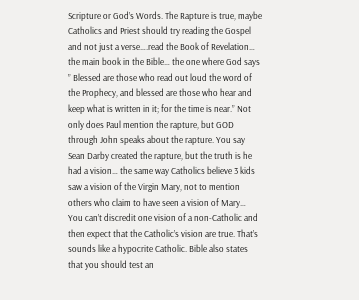Scripture or God’s Words. The Rapture is true, maybe Catholics and Priest should try reading the Gospel and not just a verse….read the Book of Revelation… the main book in the Bible… the one where God says ” Blessed are those who read out loud the word of the Prophecy, and blessed are those who hear and keep what is written in it; for the time is near.” Not only does Paul mention the rapture, but GOD through John speaks about the rapture. You say Sean Darby created the rapture, but the truth is he had a vision… the same way Catholics believe 3 kids saw a vision of the Virgin Mary, not to mention others who claim to have seen a vision of Mary… You can’t discredit one vision of a non-Catholic and then expect that the Catholic’s vision are true. That’s sounds like a hypocrite Catholic. Bible also states that you should test an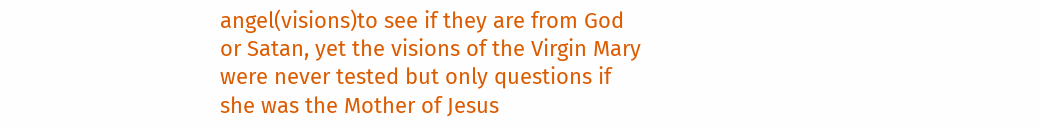angel(visions)to see if they are from God or Satan, yet the visions of the Virgin Mary were never tested but only questions if she was the Mother of Jesus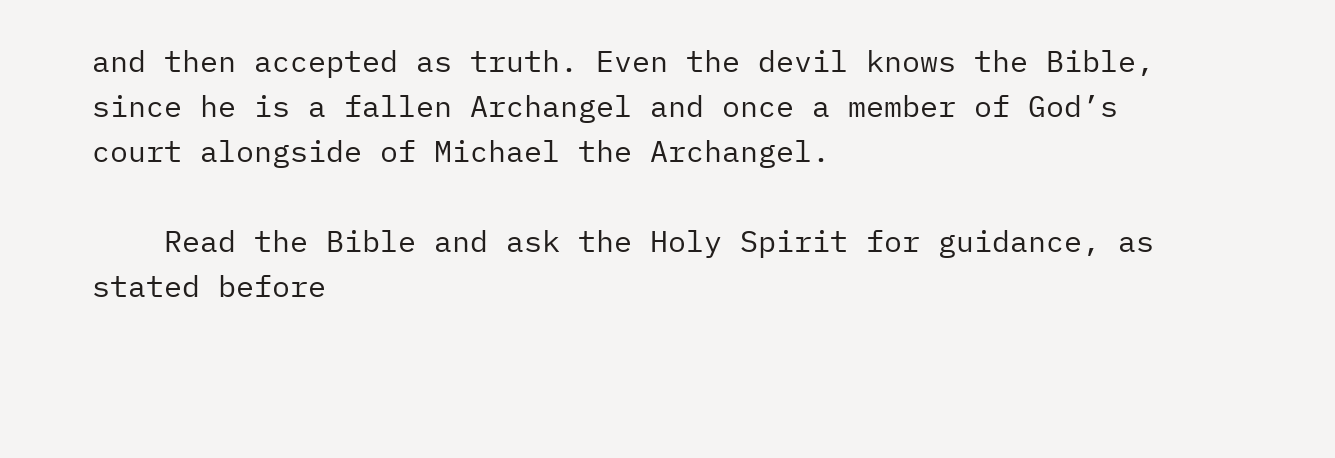and then accepted as truth. Even the devil knows the Bible, since he is a fallen Archangel and once a member of God’s court alongside of Michael the Archangel.

    Read the Bible and ask the Holy Spirit for guidance, as stated before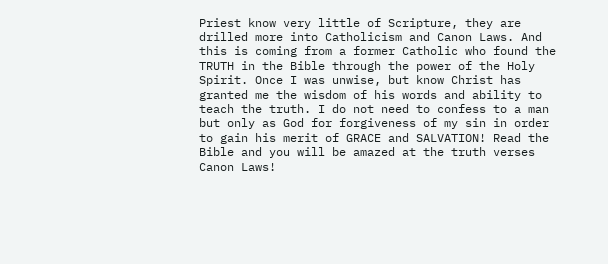Priest know very little of Scripture, they are drilled more into Catholicism and Canon Laws. And this is coming from a former Catholic who found the TRUTH in the Bible through the power of the Holy Spirit. Once I was unwise, but know Christ has granted me the wisdom of his words and ability to teach the truth. I do not need to confess to a man but only as God for forgiveness of my sin in order to gain his merit of GRACE and SALVATION! Read the Bible and you will be amazed at the truth verses Canon Laws!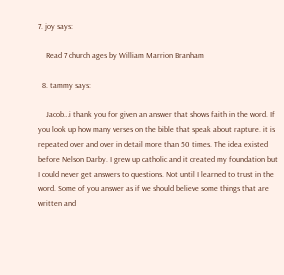7. joy says:

    Read 7 church ages by William Marrion Branham

  8. tammy says:

    Jacob…i thank you for given an answer that shows faith in the word. If you look up how many verses on the bible that speak about rapture. it is repeated over and over in detail more than 50 times. The idea existed before Nelson Darby. I grew up catholic and it created my foundation but I could never get answers to questions. Not until I learned to trust in the word. Some of you answer as if we should believe some things that are written and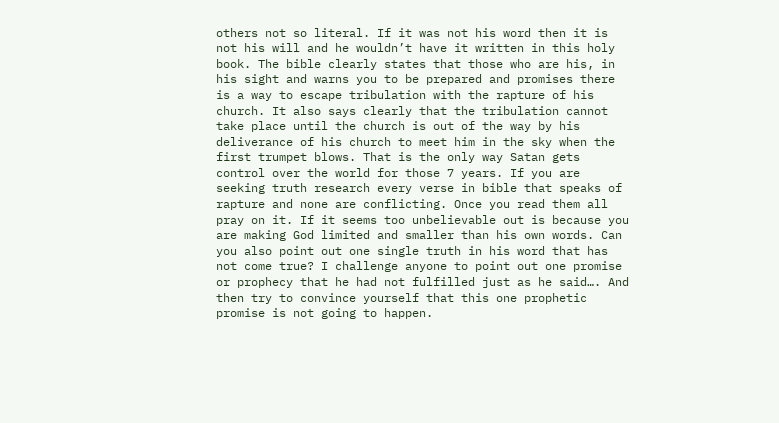others not so literal. If it was not his word then it is not his will and he wouldn’t have it written in this holy book. The bible clearly states that those who are his, in his sight and warns you to be prepared and promises there is a way to escape tribulation with the rapture of his church. It also says clearly that the tribulation cannot take place until the church is out of the way by his deliverance of his church to meet him in the sky when the first trumpet blows. That is the only way Satan gets control over the world for those 7 years. If you are seeking truth research every verse in bible that speaks of rapture and none are conflicting. Once you read them all pray on it. If it seems too unbelievable out is because you are making God limited and smaller than his own words. Can you also point out one single truth in his word that has not come true? I challenge anyone to point out one promise or prophecy that he had not fulfilled just as he said…. And then try to convince yourself that this one prophetic promise is not going to happen.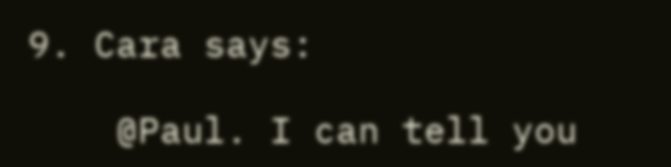9. Cara says:

    @Paul. I can tell you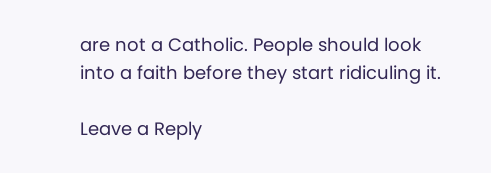are not a Catholic. People should look into a faith before they start ridiculing it.

Leave a Reply